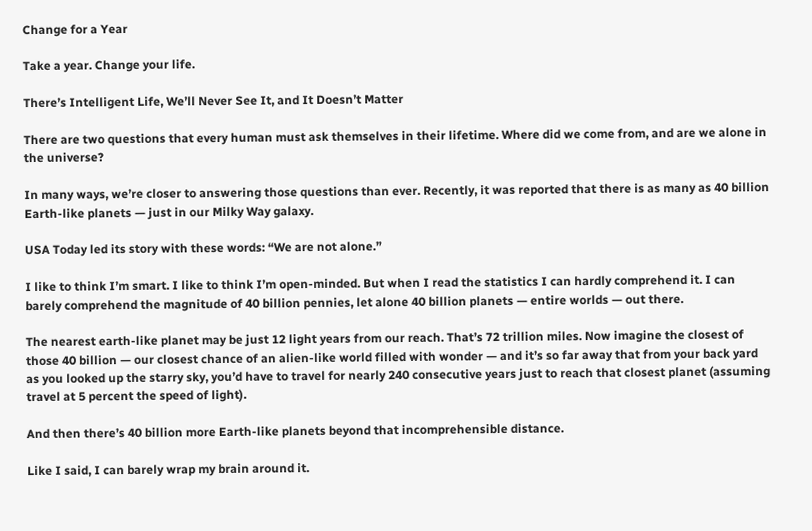Change for a Year

Take a year. Change your life.

There’s Intelligent Life, We’ll Never See It, and It Doesn’t Matter

There are two questions that every human must ask themselves in their lifetime. Where did we come from, and are we alone in the universe?

In many ways, we’re closer to answering those questions than ever. Recently, it was reported that there is as many as 40 billion Earth-like planets — just in our Milky Way galaxy.

USA Today led its story with these words: “We are not alone.”

I like to think I’m smart. I like to think I’m open-minded. But when I read the statistics I can hardly comprehend it. I can barely comprehend the magnitude of 40 billion pennies, let alone 40 billion planets — entire worlds — out there.

The nearest earth-like planet may be just 12 light years from our reach. That’s 72 trillion miles. Now imagine the closest of those 40 billion — our closest chance of an alien-like world filled with wonder — and it’s so far away that from your back yard as you looked up the starry sky, you’d have to travel for nearly 240 consecutive years just to reach that closest planet (assuming travel at 5 percent the speed of light).

And then there’s 40 billion more Earth-like planets beyond that incomprehensible distance.

Like I said, I can barely wrap my brain around it.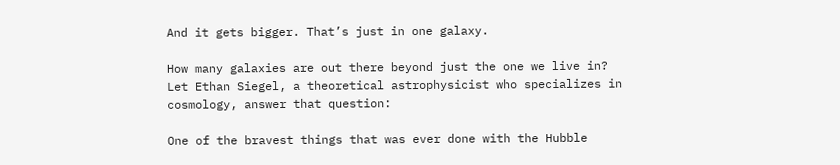And it gets bigger. That’s just in one galaxy.

How many galaxies are out there beyond just the one we live in? Let Ethan Siegel, a theoretical astrophysicist who specializes in cosmology, answer that question:

One of the bravest things that was ever done with the Hubble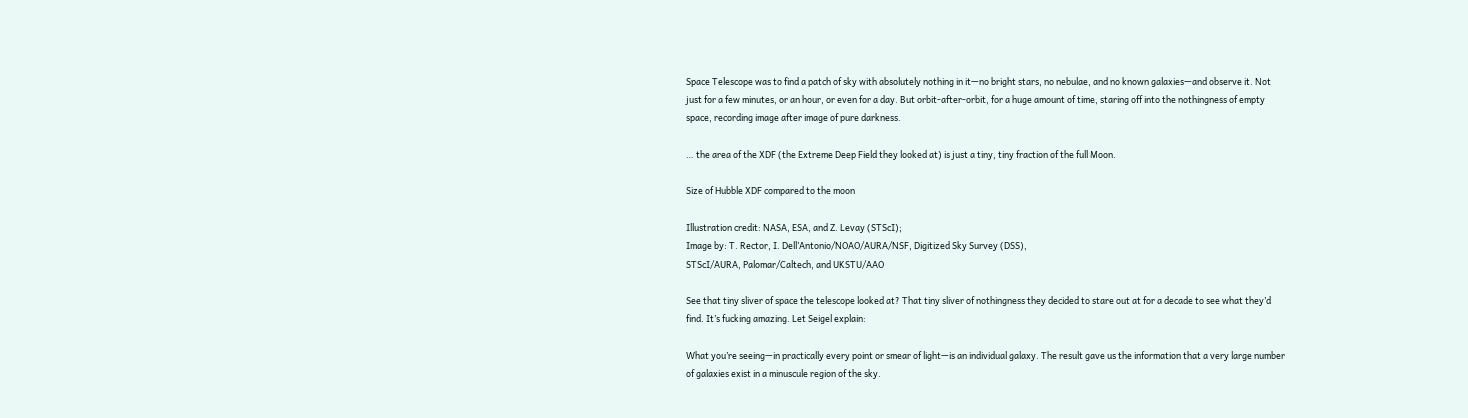Space Telescope was to find a patch of sky with absolutely nothing in it—no bright stars, no nebulae, and no known galaxies—and observe it. Not just for a few minutes, or an hour, or even for a day. But orbit-after-orbit, for a huge amount of time, staring off into the nothingness of empty space, recording image after image of pure darkness.

… the area of the XDF (the Extreme Deep Field they looked at) is just a tiny, tiny fraction of the full Moon.

Size of Hubble XDF compared to the moon

Illustration credit: NASA, ESA, and Z. Levay (STScI);
Image by: T. Rector, I. Dell’Antonio/NOAO/AURA/NSF, Digitized Sky Survey (DSS),
STScI/AURA, Palomar/Caltech, and UKSTU/AAO

See that tiny sliver of space the telescope looked at? That tiny sliver of nothingness they decided to stare out at for a decade to see what they’d find. It’s fucking amazing. Let Seigel explain:

What you’re seeing—in practically every point or smear of light—is an individual galaxy. The result gave us the information that a very large number of galaxies exist in a minuscule region of the sky.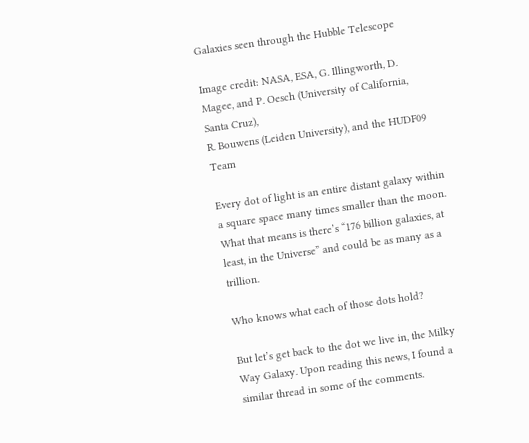Galaxies seen through the Hubble Telescope

Image credit: NASA, ESA, G. Illingworth, D. Magee, and P. Oesch (University of California, Santa Cruz),
R. Bouwens (Leiden University), and the HUDF09 Team

Every dot of light is an entire distant galaxy within a square space many times smaller than the moon. What that means is there’s “176 billion galaxies, at least, in the Universe” and could be as many as a trillion.

Who knows what each of those dots hold?

But let’s get back to the dot we live in, the Milky Way Galaxy. Upon reading this news, I found a similar thread in some of the comments.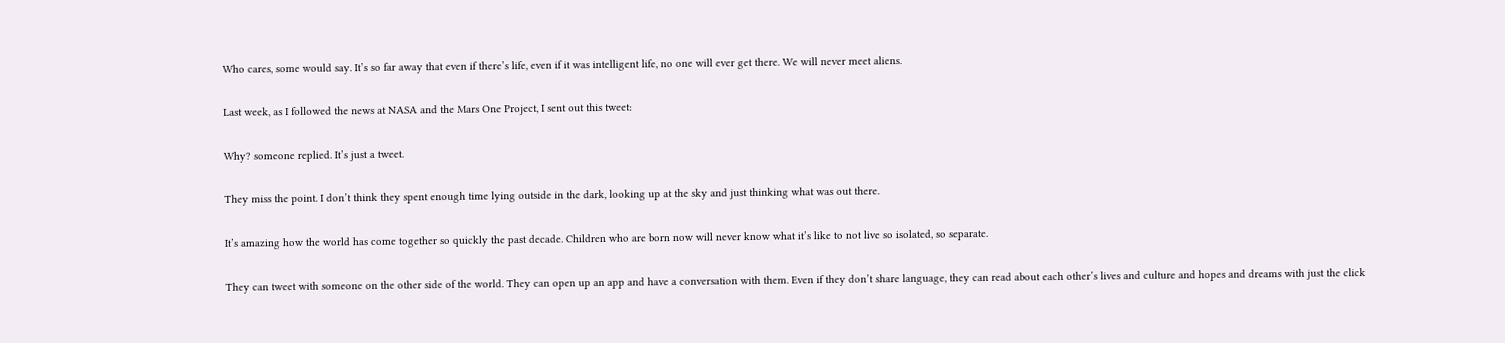Who cares, some would say. It’s so far away that even if there’s life, even if it was intelligent life, no one will ever get there. We will never meet aliens.

Last week, as I followed the news at NASA and the Mars One Project, I sent out this tweet:

Why? someone replied. It’s just a tweet.

They miss the point. I don’t think they spent enough time lying outside in the dark, looking up at the sky and just thinking what was out there.

It’s amazing how the world has come together so quickly the past decade. Children who are born now will never know what it’s like to not live so isolated, so separate.

They can tweet with someone on the other side of the world. They can open up an app and have a conversation with them. Even if they don’t share language, they can read about each other’s lives and culture and hopes and dreams with just the click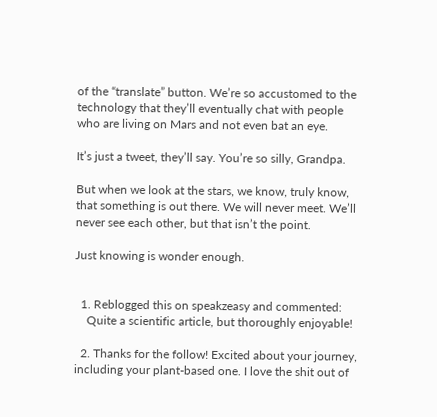of the “translate” button. We’re so accustomed to the technology that they’ll eventually chat with people who are living on Mars and not even bat an eye.

It’s just a tweet, they’ll say. You’re so silly, Grandpa.

But when we look at the stars, we know, truly know, that something is out there. We will never meet. We’ll never see each other, but that isn’t the point.

Just knowing is wonder enough.


  1. Reblogged this on speakzeasy and commented:
    Quite a scientific article, but thoroughly enjoyable!

  2. Thanks for the follow! Excited about your journey, including your plant-based one. I love the shit out of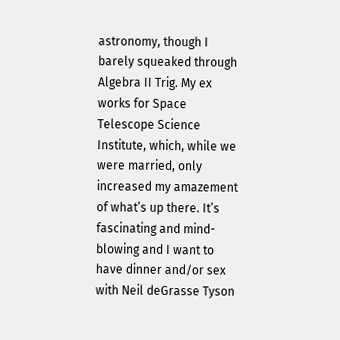astronomy, though I barely squeaked through Algebra II Trig. My ex works for Space Telescope Science Institute, which, while we were married, only increased my amazement of what’s up there. It’s fascinating and mind-blowing and I want to have dinner and/or sex with Neil deGrasse Tyson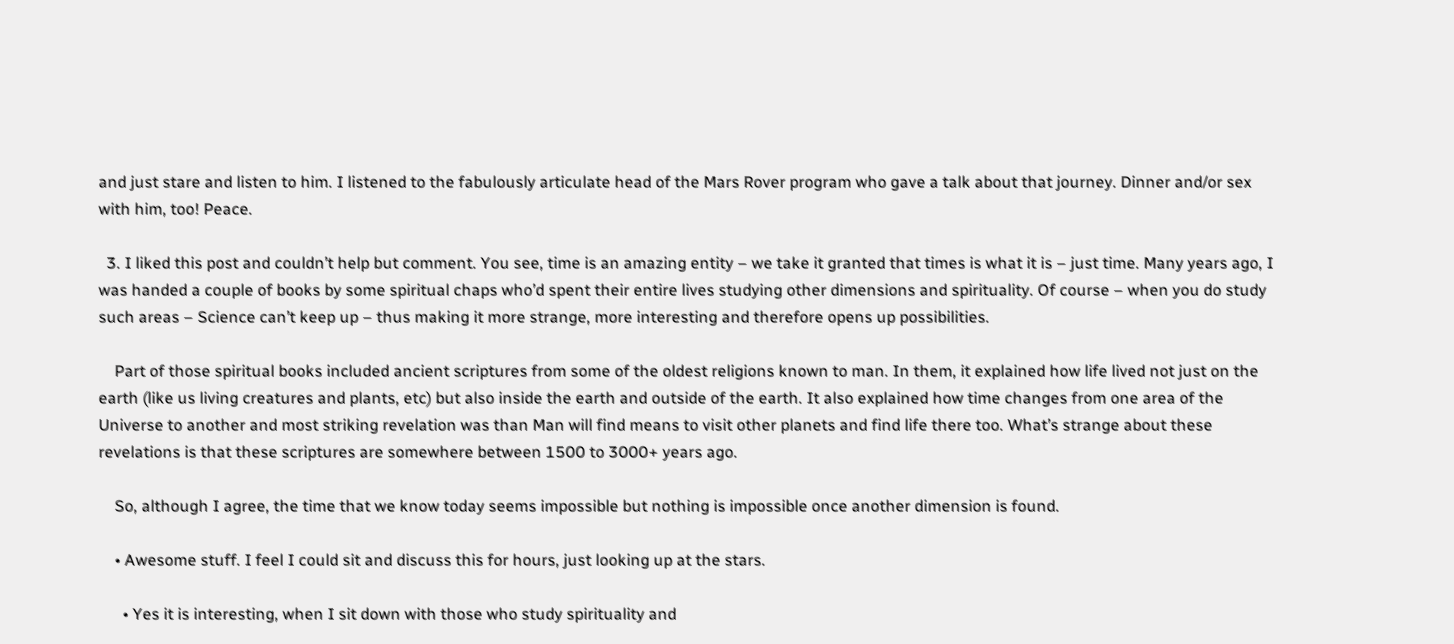and just stare and listen to him. I listened to the fabulously articulate head of the Mars Rover program who gave a talk about that journey. Dinner and/or sex with him, too! Peace.

  3. I liked this post and couldn’t help but comment. You see, time is an amazing entity – we take it granted that times is what it is – just time. Many years ago, I was handed a couple of books by some spiritual chaps who’d spent their entire lives studying other dimensions and spirituality. Of course – when you do study such areas – Science can’t keep up – thus making it more strange, more interesting and therefore opens up possibilities.

    Part of those spiritual books included ancient scriptures from some of the oldest religions known to man. In them, it explained how life lived not just on the earth (like us living creatures and plants, etc) but also inside the earth and outside of the earth. It also explained how time changes from one area of the Universe to another and most striking revelation was than Man will find means to visit other planets and find life there too. What’s strange about these revelations is that these scriptures are somewhere between 1500 to 3000+ years ago.

    So, although I agree, the time that we know today seems impossible but nothing is impossible once another dimension is found.

    • Awesome stuff. I feel I could sit and discuss this for hours, just looking up at the stars.

      • Yes it is interesting, when I sit down with those who study spirituality and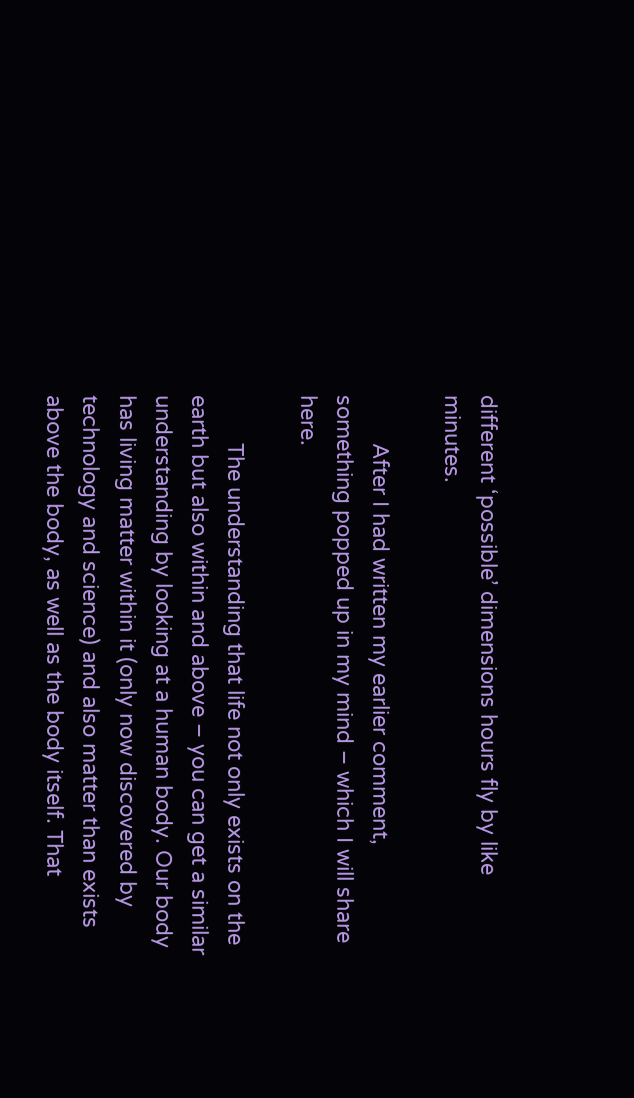different ‘possible’ dimensions hours fly by like minutes.

        After I had written my earlier comment, something popped up in my mind – which I will share here.

        The understanding that life not only exists on the earth but also within and above – you can get a similar understanding by looking at a human body. Our body has living matter within it (only now discovered by technology and science) and also matter than exists above the body, as well as the body itself. That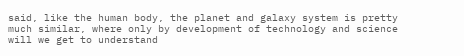said, like the human body, the planet and galaxy system is pretty much similar, where only by development of technology and science will we get to understand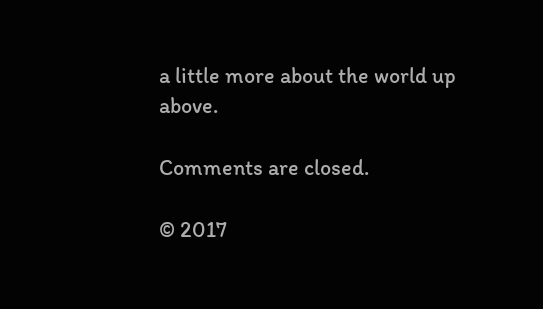a little more about the world up above.

Comments are closed.

© 2017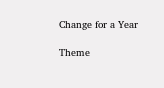Change for a Year

Theme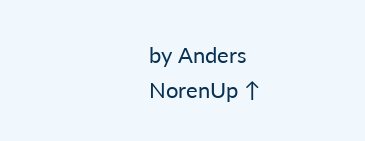by Anders NorenUp ↑